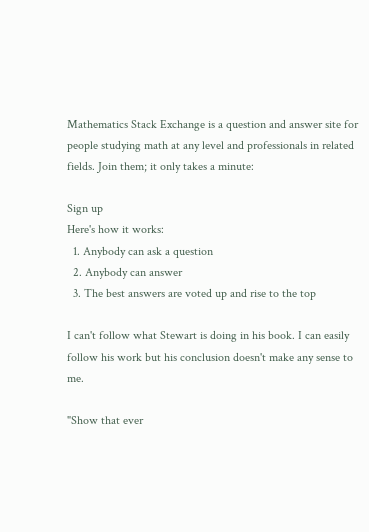Mathematics Stack Exchange is a question and answer site for people studying math at any level and professionals in related fields. Join them; it only takes a minute:

Sign up
Here's how it works:
  1. Anybody can ask a question
  2. Anybody can answer
  3. The best answers are voted up and rise to the top

I can't follow what Stewart is doing in his book. I can easily follow his work but his conclusion doesn't make any sense to me.

"Show that ever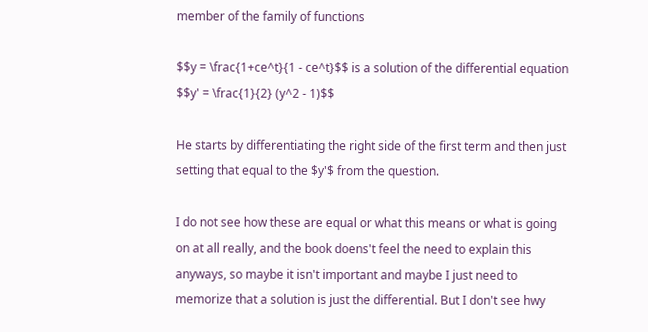member of the family of functions

$$y = \frac{1+ce^t}{1 - ce^t}$$ is a solution of the differential equation $$y' = \frac{1}{2} (y^2 - 1)$$

He starts by differentiating the right side of the first term and then just setting that equal to the $y'$ from the question.

I do not see how these are equal or what this means or what is going on at all really, and the book doens't feel the need to explain this anyways, so maybe it isn't important and maybe I just need to memorize that a solution is just the differential. But I don't see hwy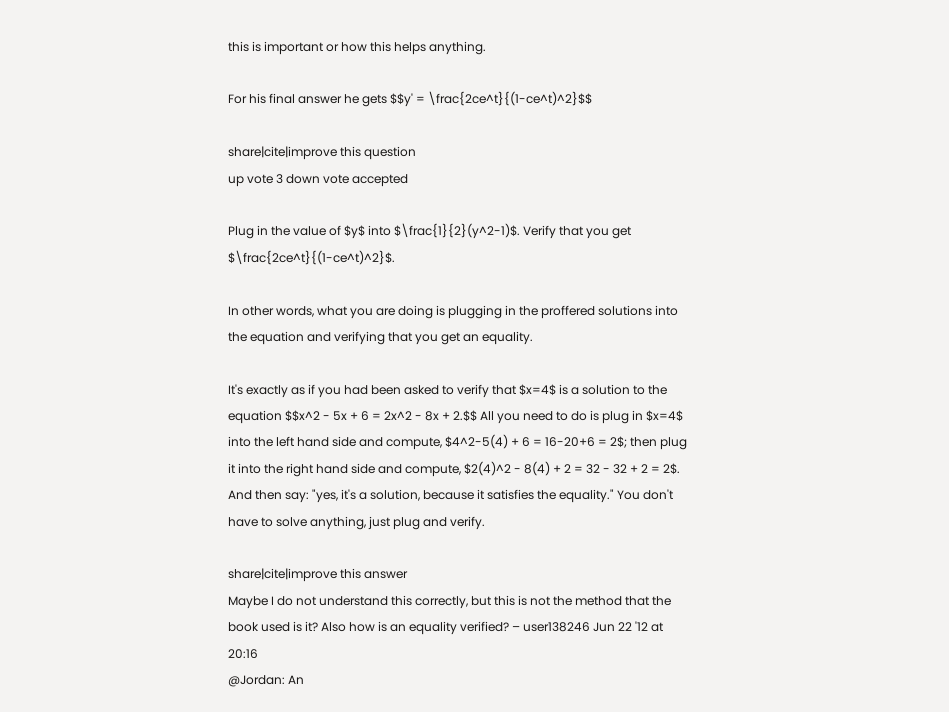this is important or how this helps anything.

For his final answer he gets $$y' = \frac{2ce^t}{(1-ce^t)^2}$$

share|cite|improve this question
up vote 3 down vote accepted

Plug in the value of $y$ into $\frac{1}{2}(y^2-1)$. Verify that you get $\frac{2ce^t}{(1-ce^t)^2}$.

In other words, what you are doing is plugging in the proffered solutions into the equation and verifying that you get an equality.

It's exactly as if you had been asked to verify that $x=4$ is a solution to the equation $$x^2 - 5x + 6 = 2x^2 - 8x + 2.$$ All you need to do is plug in $x=4$ into the left hand side and compute, $4^2-5(4) + 6 = 16-20+6 = 2$; then plug it into the right hand side and compute, $2(4)^2 - 8(4) + 2 = 32 - 32 + 2 = 2$. And then say: "yes, it's a solution, because it satisfies the equality." You don't have to solve anything, just plug and verify.

share|cite|improve this answer
Maybe I do not understand this correctly, but this is not the method that the book used is it? Also how is an equality verified? – user138246 Jun 22 '12 at 20:16
@Jordan: An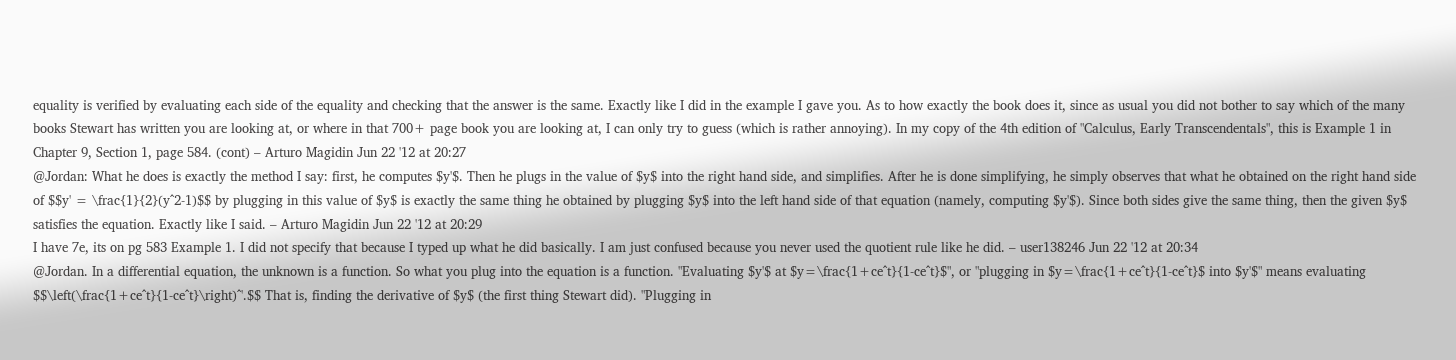equality is verified by evaluating each side of the equality and checking that the answer is the same. Exactly like I did in the example I gave you. As to how exactly the book does it, since as usual you did not bother to say which of the many books Stewart has written you are looking at, or where in that 700+ page book you are looking at, I can only try to guess (which is rather annoying). In my copy of the 4th edition of "Calculus, Early Transcendentals", this is Example 1 in Chapter 9, Section 1, page 584. (cont) – Arturo Magidin Jun 22 '12 at 20:27
@Jordan: What he does is exactly the method I say: first, he computes $y'$. Then he plugs in the value of $y$ into the right hand side, and simplifies. After he is done simplifying, he simply observes that what he obtained on the right hand side of $$y' = \frac{1}{2}(y^2-1)$$ by plugging in this value of $y$ is exactly the same thing he obtained by plugging $y$ into the left hand side of that equation (namely, computing $y'$). Since both sides give the same thing, then the given $y$ satisfies the equation. Exactly like I said. – Arturo Magidin Jun 22 '12 at 20:29
I have 7e, its on pg 583 Example 1. I did not specify that because I typed up what he did basically. I am just confused because you never used the quotient rule like he did. – user138246 Jun 22 '12 at 20:34
@Jordan. In a differential equation, the unknown is a function. So what you plug into the equation is a function. "Evaluating $y'$ at $y=\frac{1+ce^t}{1-ce^t}$", or "plugging in $y=\frac{1+ce^t}{1-ce^t}$ into $y'$" means evaluating $$\left(\frac{1+ce^t}{1-ce^t}\right)^'.$$ That is, finding the derivative of $y$ (the first thing Stewart did). "Plugging in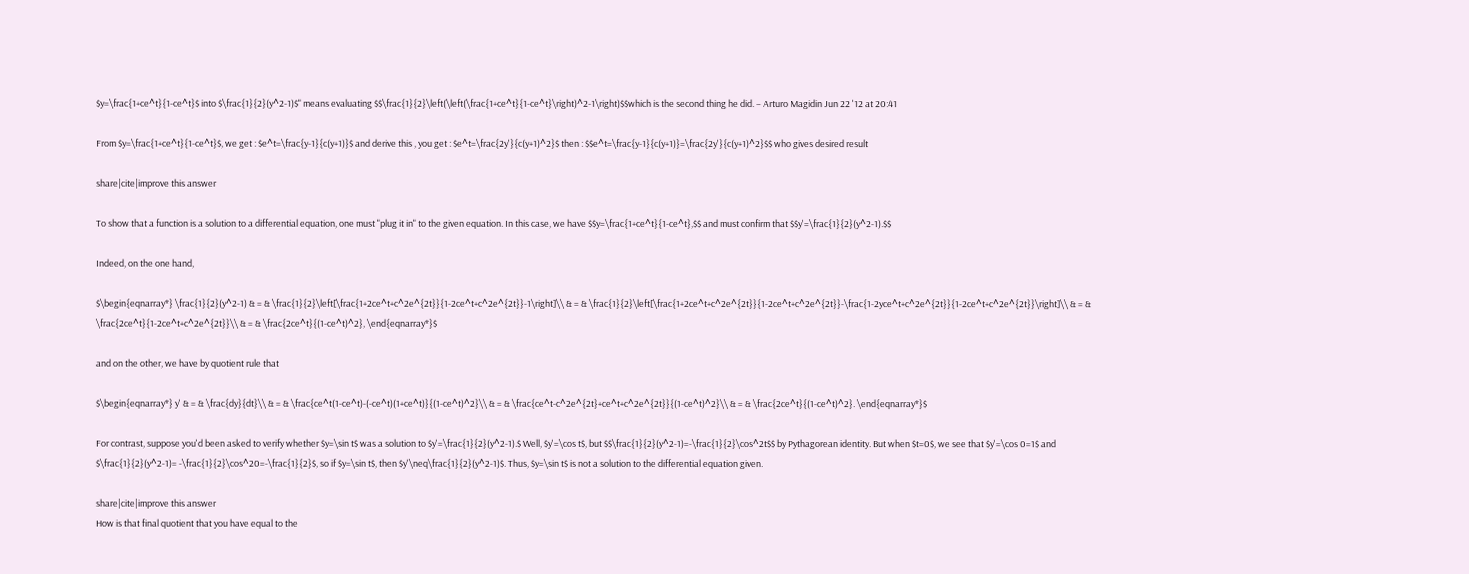$y=\frac{1+ce^t}{1-ce^t}$ into $\frac{1}{2}(y^2-1)$" means evaluating $$\frac{1}{2}\left(\left(\frac{1+ce^t}{1-ce^t}\right)^2-1\right)$$which is the second thing he did. – Arturo Magidin Jun 22 '12 at 20:41

From $y=\frac{1+ce^t}{1-ce^t}$, we get : $e^t=\frac{y-1}{c(y+1)}$ and derive this , you get : $e^t=\frac{2y'}{c(y+1)^2}$ then : $$e^t=\frac{y-1}{c(y+1)}=\frac{2y'}{c(y+1)^2}$$ who gives desired result

share|cite|improve this answer

To show that a function is a solution to a differential equation, one must "plug it in" to the given equation. In this case, we have $$y=\frac{1+ce^t}{1-ce^t},$$ and must confirm that $$y'=\frac{1}{2}(y^2-1).$$

Indeed, on the one hand,

$\begin{eqnarray*} \frac{1}{2}(y^2-1) & = & \frac{1}{2}\left[\frac{1+2ce^t+c^2e^{2t}}{1-2ce^t+c^2e^{2t}}-1\right]\\ & = & \frac{1}{2}\left[\frac{1+2ce^t+c^2e^{2t}}{1-2ce^t+c^2e^{2t}}-\frac{1-2yce^t+c^2e^{2t}}{1-2ce^t+c^2e^{2t}}\right]\\ & = & \frac{2ce^t}{1-2ce^t+c^2e^{2t}}\\ & = & \frac{2ce^t}{(1-ce^t)^2}, \end{eqnarray*}$

and on the other, we have by quotient rule that

$\begin{eqnarray*} y' & = & \frac{dy}{dt}\\ & = & \frac{ce^t(1-ce^t)-(-ce^t)(1+ce^t)}{(1-ce^t)^2}\\ & = & \frac{ce^t-c^2e^{2t}+ce^t+c^2e^{2t}}{(1-ce^t)^2}\\ & = & \frac{2ce^t}{(1-ce^t)^2}. \end{eqnarray*}$

For contrast, suppose you'd been asked to verify whether $y=\sin t$ was a solution to $y'=\frac{1}{2}(y^2-1).$ Well, $y'=\cos t$, but $$\frac{1}{2}(y^2-1)=-\frac{1}{2}\cos^2t$$ by Pythagorean identity. But when $t=0$, we see that $y'=\cos 0=1$ and $\frac{1}{2}(y^2-1)= -\frac{1}{2}\cos^20=-\frac{1}{2}$, so if $y=\sin t$, then $y'\neq\frac{1}{2}(y^2-1)$. Thus, $y=\sin t$ is not a solution to the differential equation given.

share|cite|improve this answer
How is that final quotient that you have equal to the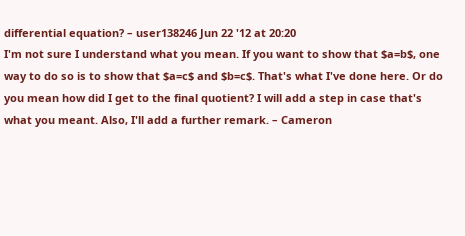differential equation? – user138246 Jun 22 '12 at 20:20
I'm not sure I understand what you mean. If you want to show that $a=b$, one way to do so is to show that $a=c$ and $b=c$. That's what I've done here. Or do you mean how did I get to the final quotient? I will add a step in case that's what you meant. Also, I'll add a further remark. – Cameron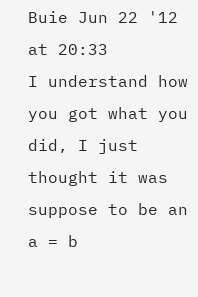Buie Jun 22 '12 at 20:33
I understand how you got what you did, I just thought it was suppose to be an a = b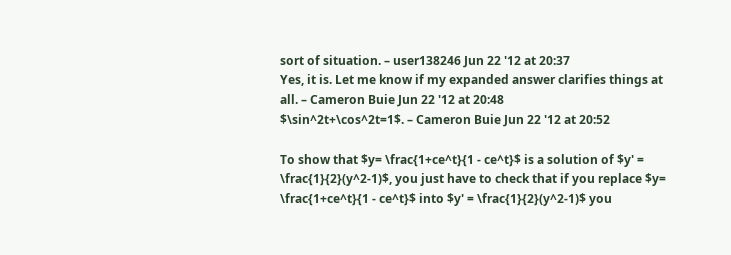sort of situation. – user138246 Jun 22 '12 at 20:37
Yes, it is. Let me know if my expanded answer clarifies things at all. – Cameron Buie Jun 22 '12 at 20:48
$\sin^2t+\cos^2t=1$. – Cameron Buie Jun 22 '12 at 20:52

To show that $y= \frac{1+ce^t}{1 - ce^t}$ is a solution of $y' = \frac{1}{2}(y^2-1)$, you just have to check that if you replace $y= \frac{1+ce^t}{1 - ce^t}$ into $y' = \frac{1}{2}(y^2-1)$ you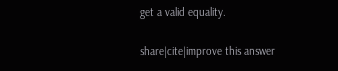get a valid equality.

share|cite|improve this answer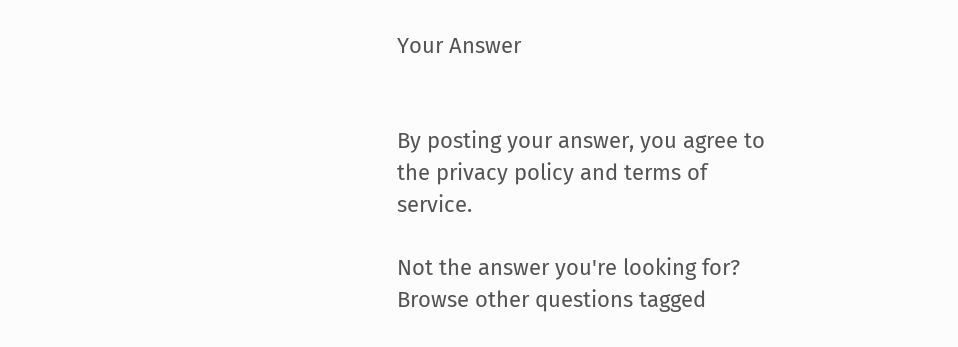Your Answer


By posting your answer, you agree to the privacy policy and terms of service.

Not the answer you're looking for? Browse other questions tagged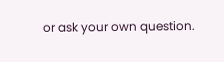or ask your own question.